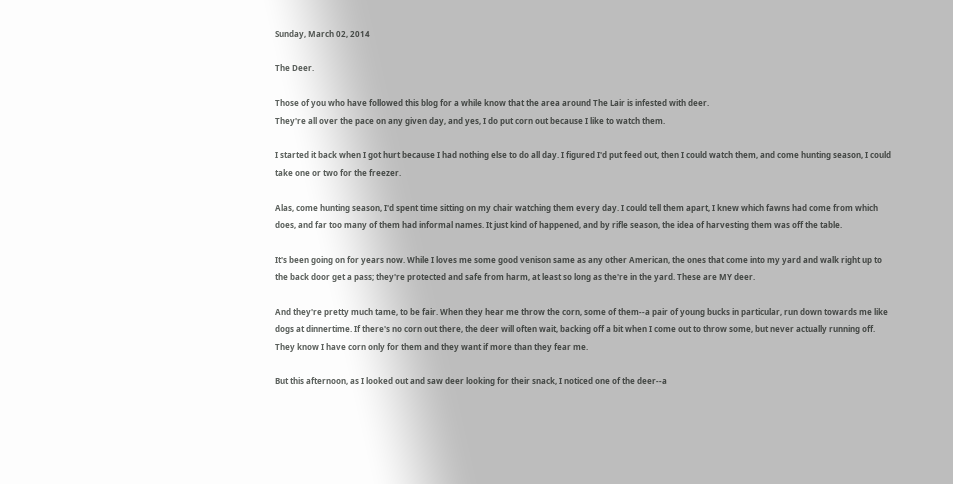Sunday, March 02, 2014

The Deer.

Those of you who have followed this blog for a while know that the area around The Lair is infested with deer.
They're all over the pace on any given day, and yes, I do put corn out because I like to watch them.

I started it back when I got hurt because I had nothing else to do all day. I figured I'd put feed out, then I could watch them, and come hunting season, I could take one or two for the freezer.

Alas, come hunting season, I'd spent time sitting on my chair watching them every day. I could tell them apart, I knew which fawns had come from which does, and far too many of them had informal names. It just kind of happened, and by rifle season, the idea of harvesting them was off the table.

It's been going on for years now. While I loves me some good venison same as any other American, the ones that come into my yard and walk right up to the back door get a pass; they're protected and safe from harm, at least so long as the're in the yard. These are MY deer.

And they're pretty much tame, to be fair. When they hear me throw the corn, some of them--a pair of young bucks in particular, run down towards me like dogs at dinnertime. If there's no corn out there, the deer will often wait, backing off a bit when I come out to throw some, but never actually running off. They know I have corn only for them and they want if more than they fear me.

But this afternoon, as I looked out and saw deer looking for their snack, I noticed one of the deer--a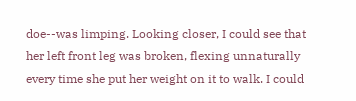doe--was limping. Looking closer, I could see that her left front leg was broken, flexing unnaturally every time she put her weight on it to walk. I could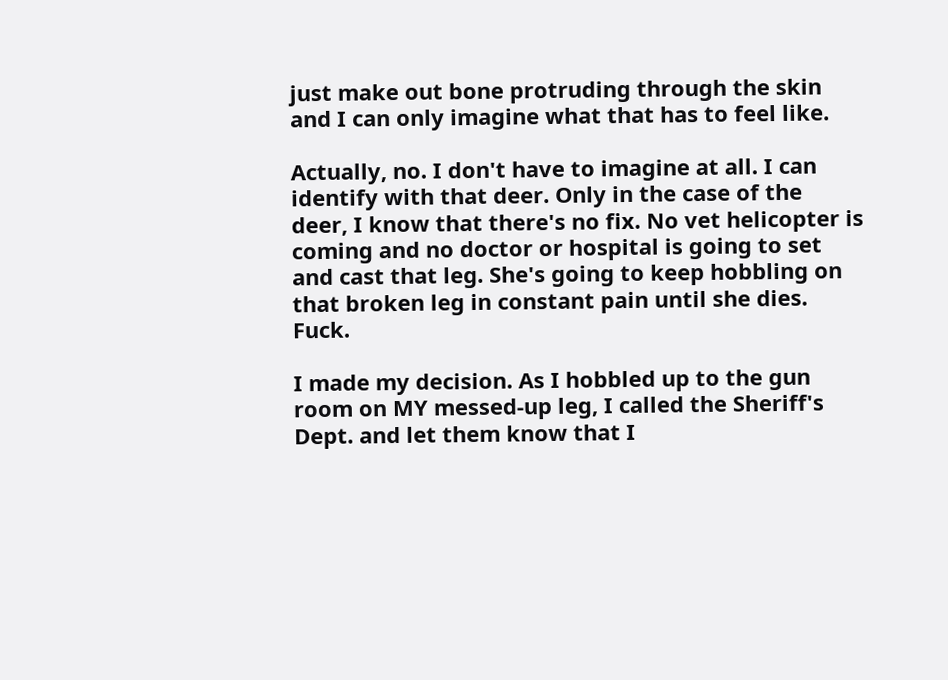just make out bone protruding through the skin and I can only imagine what that has to feel like.

Actually, no. I don't have to imagine at all. I can identify with that deer. Only in the case of the deer, I know that there's no fix. No vet helicopter is coming and no doctor or hospital is going to set and cast that leg. She's going to keep hobbling on that broken leg in constant pain until she dies. Fuck.

I made my decision. As I hobbled up to the gun room on MY messed-up leg, I called the Sheriff's Dept. and let them know that I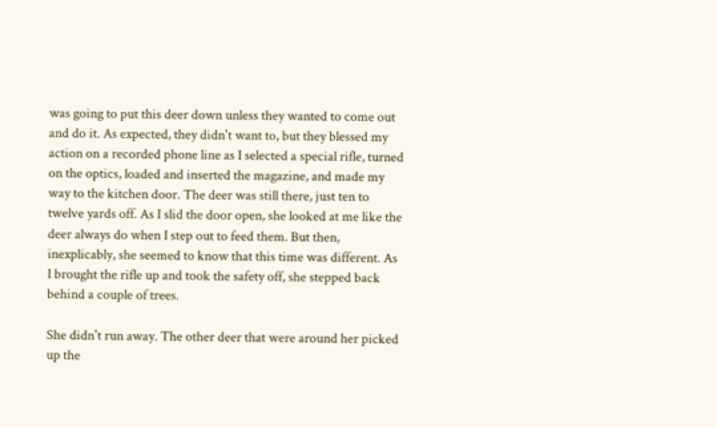was going to put this deer down unless they wanted to come out and do it. As expected, they didn't want to, but they blessed my action on a recorded phone line as I selected a special rifle, turned on the optics, loaded and inserted the magazine, and made my way to the kitchen door. The deer was still there, just ten to twelve yards off. As I slid the door open, she looked at me like the deer always do when I step out to feed them. But then, inexplicably, she seemed to know that this time was different. As I brought the rifle up and took the safety off, she stepped back behind a couple of trees.

She didn't run away. The other deer that were around her picked up the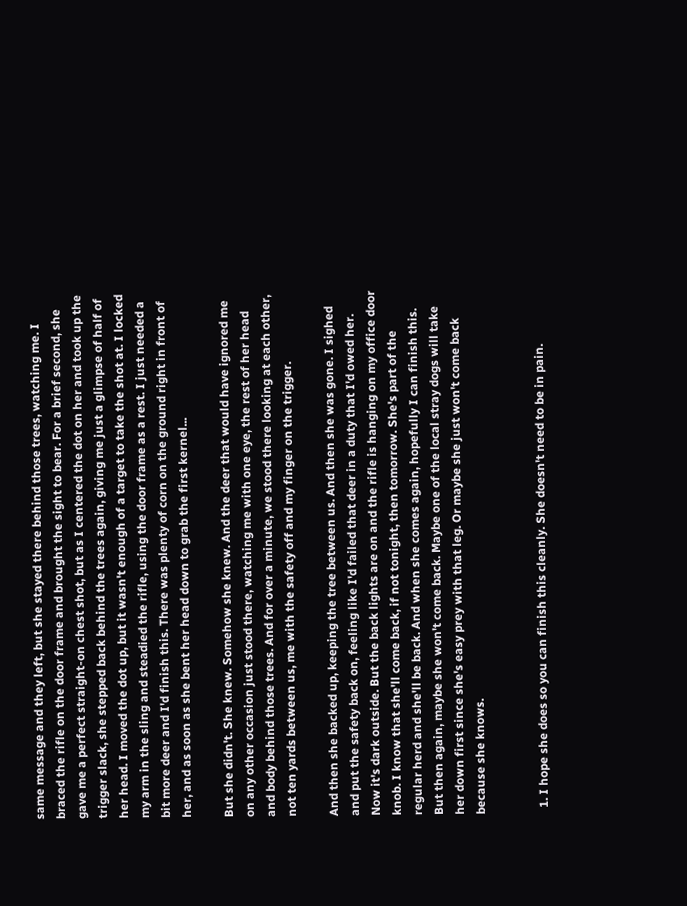same message and they left, but she stayed there behind those trees, watching me. I braced the rifle on the door frame and brought the sight to bear. For a brief second, she gave me a perfect straight-on chest shot, but as I centered the dot on her and took up the trigger slack, she stepped back behind the trees again, giving me just a glimpse of half of her head. I moved the dot up, but it wasn't enough of a target to take the shot at. I locked my arm in the sling and steadied the rifle, using the door frame as a rest. I just needed a bit more deer and I'd finish this. There was plenty of corn on the ground right in front of her, and as soon as she bent her head down to grab the first kernel...

But she didn't. She knew. Somehow she knew. And the deer that would have ignored me on any other occasion just stood there, watching me with one eye, the rest of her head and body behind those trees. And for over a minute, we stood there looking at each other, not ten yards between us, me with the safety off and my finger on the trigger.

And then she backed up, keeping the tree between us. And then she was gone. I sighed and put the safety back on, feeling like I'd failed that deer in a duty that I'd owed her.
Now it's dark outside. But the back lights are on and the rifle is hanging on my office door knob. I know that she'll come back, if not tonight, then tomorrow. She's part of the regular herd and she'll be back. And when she comes again, hopefully I can finish this. But then again, maybe she won't come back. Maybe one of the local stray dogs will take her down first since she's easy prey with that leg. Or maybe she just won't come back because she knows.


  1. I hope she does so you can finish this cleanly. She doesn't need to be in pain.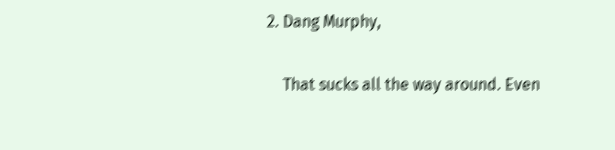2. Dang Murphy,

    That sucks all the way around. Even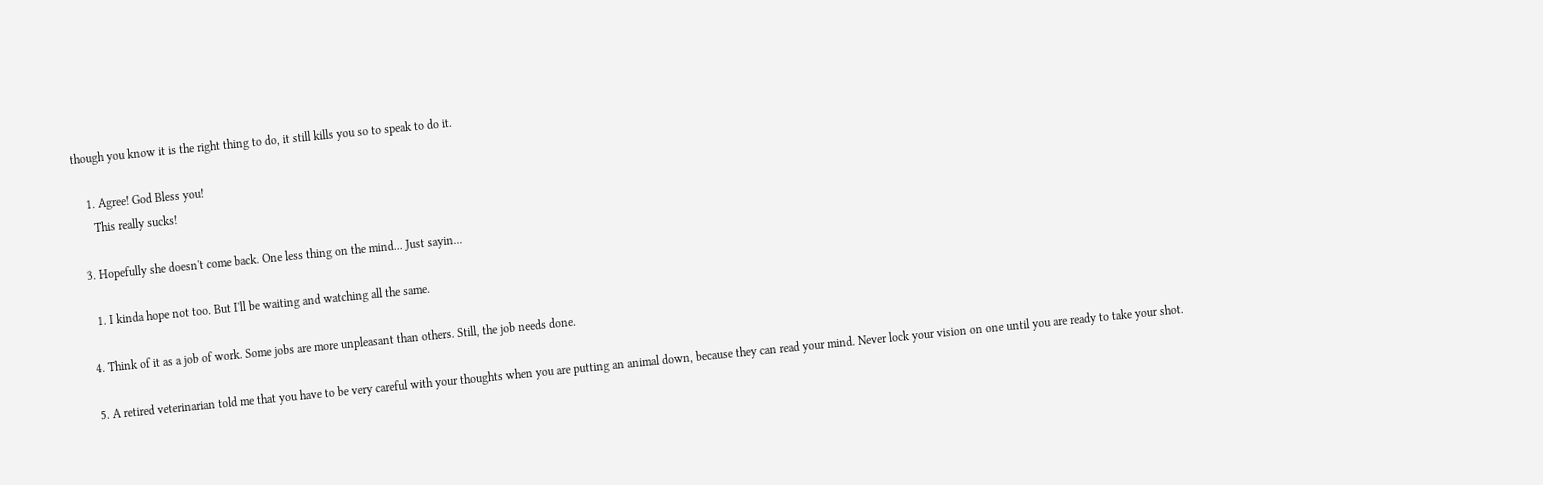though you know it is the right thing to do, it still kills you so to speak to do it.

    1. Agree! God Bless you!
      This really sucks!

  3. Hopefully she doesn't come back. One less thing on the mind... Just sayin...

    1. I kinda hope not too. But I'll be waiting and watching all the same.

  4. Think of it as a job of work. Some jobs are more unpleasant than others. Still, the job needs done.

  5. A retired veterinarian told me that you have to be very careful with your thoughts when you are putting an animal down, because they can read your mind. Never lock your vision on one until you are ready to take your shot.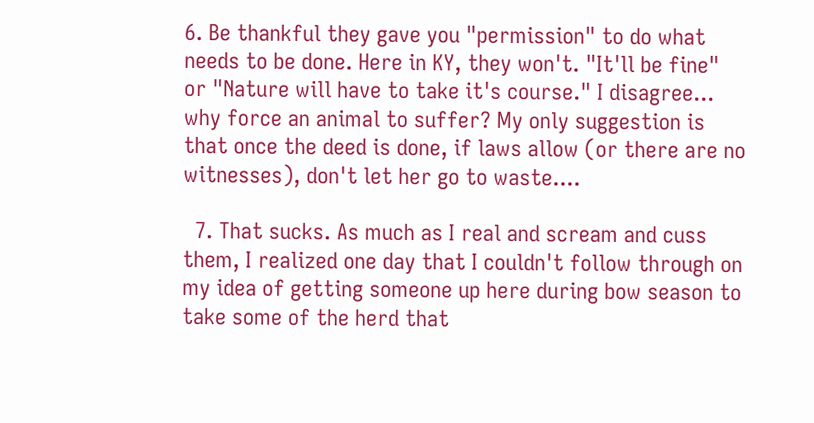6. Be thankful they gave you "permission" to do what needs to be done. Here in KY, they won't. "It'll be fine" or "Nature will have to take it's course." I disagree... why force an animal to suffer? My only suggestion is that once the deed is done, if laws allow (or there are no witnesses), don't let her go to waste....

  7. That sucks. As much as I real and scream and cuss them, I realized one day that I couldn't follow through on my idea of getting someone up here during bow season to take some of the herd that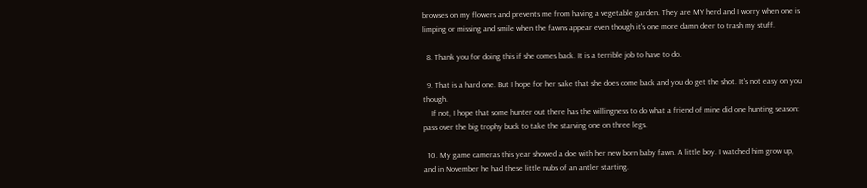browses on my flowers and prevents me from having a vegetable garden. They are MY herd and I worry when one is limping or missing and smile when the fawns appear even though it's one more damn deer to trash my stuff.

  8. Thank you for doing this if she comes back. It is a terrible job to have to do.

  9. That is a hard one. But I hope for her sake that she does come back and you do get the shot. It's not easy on you though.
    If not, I hope that some hunter out there has the willingness to do what a friend of mine did one hunting season: pass over the big trophy buck to take the starving one on three legs.

  10. My game cameras this year showed a doe with her new born baby fawn. A little boy. I watched him grow up, and in November he had these little nubs of an antler starting.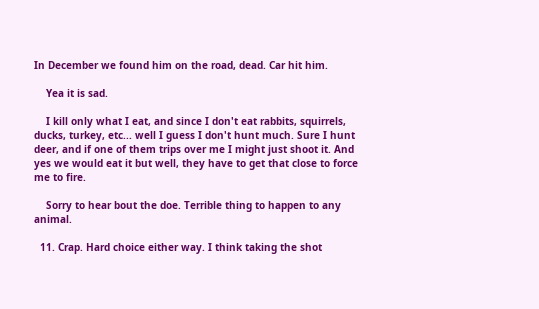In December we found him on the road, dead. Car hit him.

    Yea it is sad.

    I kill only what I eat, and since I don't eat rabbits, squirrels, ducks, turkey, etc... well I guess I don't hunt much. Sure I hunt deer, and if one of them trips over me I might just shoot it. And yes we would eat it but well, they have to get that close to force me to fire.

    Sorry to hear bout the doe. Terrible thing to happen to any animal.

  11. Crap. Hard choice either way. I think taking the shot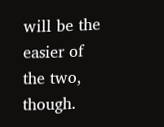will be the easier of the two, though.